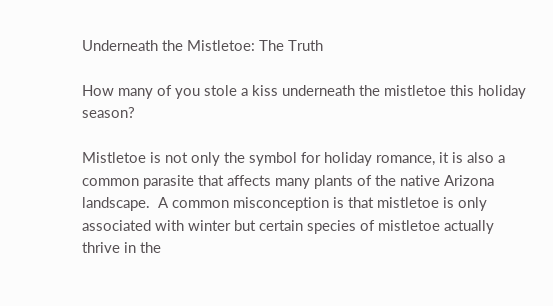Underneath the Mistletoe: The Truth

How many of you stole a kiss underneath the mistletoe this holiday season?

Mistletoe is not only the symbol for holiday romance, it is also a common parasite that affects many plants of the native Arizona landscape.  A common misconception is that mistletoe is only associated with winter but certain species of mistletoe actually thrive in the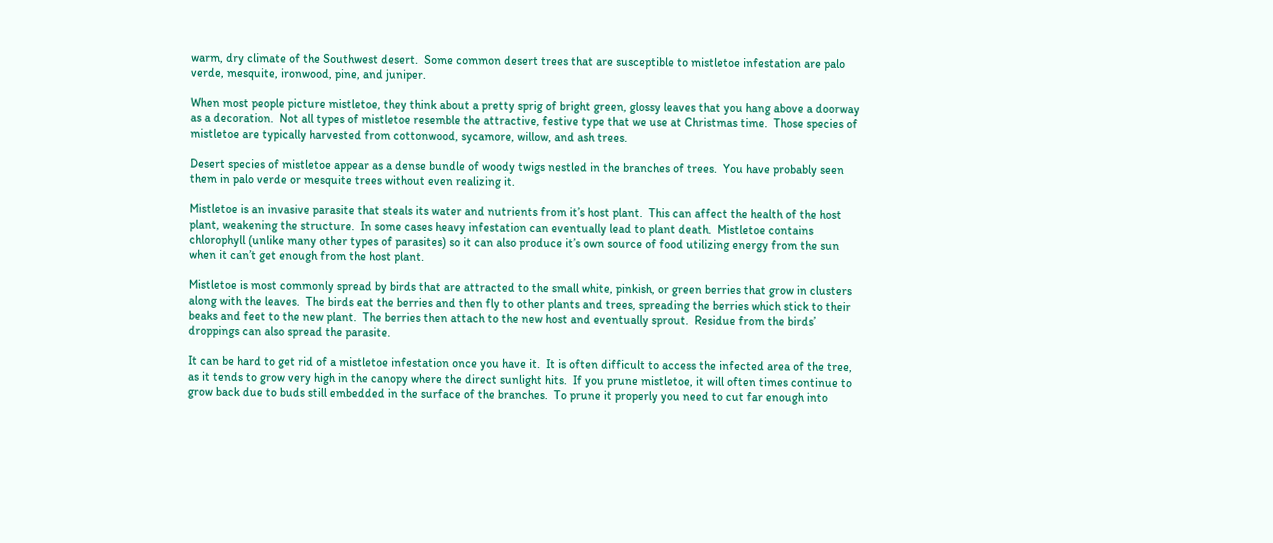warm, dry climate of the Southwest desert.  Some common desert trees that are susceptible to mistletoe infestation are palo verde, mesquite, ironwood, pine, and juniper.

When most people picture mistletoe, they think about a pretty sprig of bright green, glossy leaves that you hang above a doorway as a decoration.  Not all types of mistletoe resemble the attractive, festive type that we use at Christmas time.  Those species of mistletoe are typically harvested from cottonwood, sycamore, willow, and ash trees.

Desert species of mistletoe appear as a dense bundle of woody twigs nestled in the branches of trees.  You have probably seen them in palo verde or mesquite trees without even realizing it.

Mistletoe is an invasive parasite that steals its water and nutrients from it’s host plant.  This can affect the health of the host plant, weakening the structure.  In some cases heavy infestation can eventually lead to plant death.  Mistletoe contains chlorophyll (unlike many other types of parasites) so it can also produce it’s own source of food utilizing energy from the sun when it can’t get enough from the host plant.

Mistletoe is most commonly spread by birds that are attracted to the small white, pinkish, or green berries that grow in clusters along with the leaves.  The birds eat the berries and then fly to other plants and trees, spreading the berries which stick to their beaks and feet to the new plant.  The berries then attach to the new host and eventually sprout.  Residue from the birds’ droppings can also spread the parasite.

It can be hard to get rid of a mistletoe infestation once you have it.  It is often difficult to access the infected area of the tree, as it tends to grow very high in the canopy where the direct sunlight hits.  If you prune mistletoe, it will often times continue to grow back due to buds still embedded in the surface of the branches.  To prune it properly you need to cut far enough into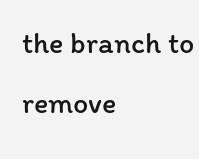the branch to remove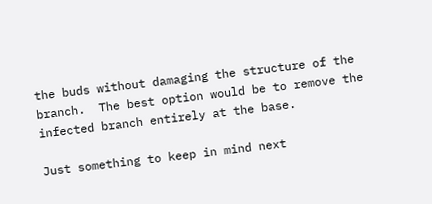the buds without damaging the structure of the branch.  The best option would be to remove the infected branch entirely at the base.

Just something to keep in mind next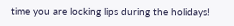time you are locking lips during the holidays!